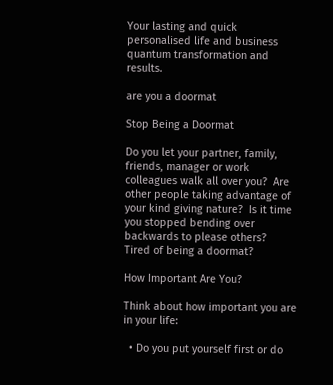Your lasting and quick personalised life and business quantum transformation and results.

are you a doormat

Stop Being a Doormat

Do you let your partner, family, friends, manager or work colleagues walk all over you?  Are other people taking advantage of your kind giving nature?  Is it time you stopped bending over backwards to please others?  Tired of being a doormat?

How Important Are You?

Think about how important you are in your life:

  • Do you put yourself first or do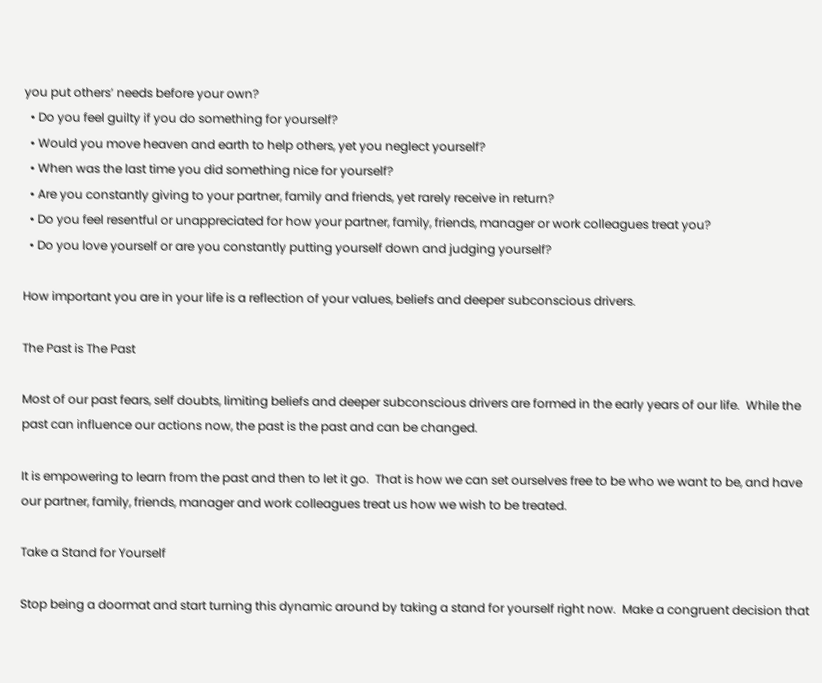you put others’ needs before your own?
  • Do you feel guilty if you do something for yourself?
  • Would you move heaven and earth to help others, yet you neglect yourself?
  • When was the last time you did something nice for yourself?
  • Are you constantly giving to your partner, family and friends, yet rarely receive in return?
  • Do you feel resentful or unappreciated for how your partner, family, friends, manager or work colleagues treat you?
  • Do you love yourself or are you constantly putting yourself down and judging yourself?

How important you are in your life is a reflection of your values, beliefs and deeper subconscious drivers.

The Past is The Past

Most of our past fears, self doubts, limiting beliefs and deeper subconscious drivers are formed in the early years of our life.  While the past can influence our actions now, the past is the past and can be changed.

It is empowering to learn from the past and then to let it go.  That is how we can set ourselves free to be who we want to be, and have our partner, family, friends, manager and work colleagues treat us how we wish to be treated.

Take a Stand for Yourself

Stop being a doormat and start turning this dynamic around by taking a stand for yourself right now.  Make a congruent decision that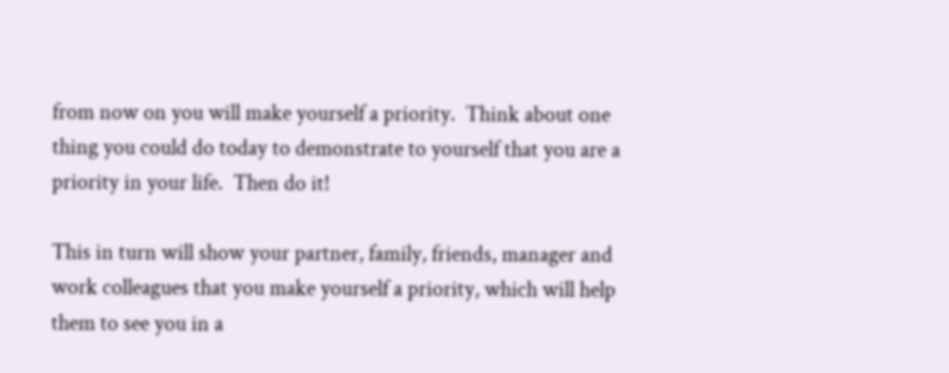from now on you will make yourself a priority.  Think about one thing you could do today to demonstrate to yourself that you are a priority in your life.  Then do it!

This in turn will show your partner, family, friends, manager and work colleagues that you make yourself a priority, which will help them to see you in a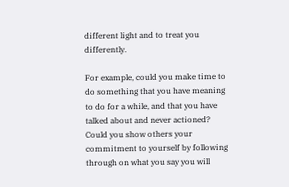different light and to treat you differently.

For example, could you make time to do something that you have meaning to do for a while, and that you have talked about and never actioned?  Could you show others your commitment to yourself by following through on what you say you will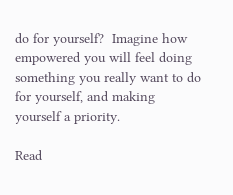do for yourself?  Imagine how empowered you will feel doing something you really want to do for yourself, and making yourself a priority.

Read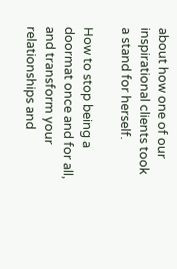about how one of our inspirational clients took a stand for herself.

How to stop being a doormat once and for all, and transform your relationships and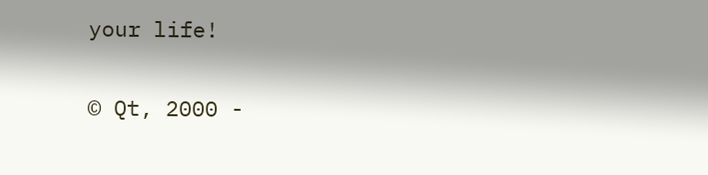your life!

© Qt, 2000 -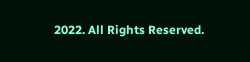2022. All Rights Reserved.